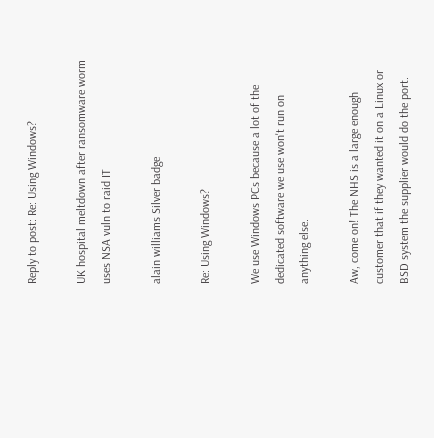Reply to post: Re: Using Windows?

UK hospital meltdown after ransomware worm uses NSA vuln to raid IT

alain williams Silver badge

Re: Using Windows?

We use Windows PCs because a lot of the dedicated software we use won't run on anything else.

Aw, come on! The NHS is a large enough customer that if they wanted it on a Linux or BSD system the supplier would do the port.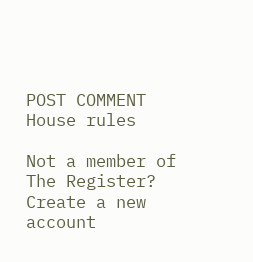POST COMMENT House rules

Not a member of The Register? Create a new account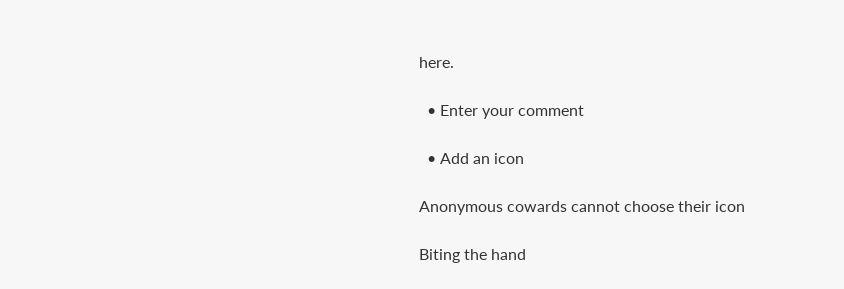here.

  • Enter your comment

  • Add an icon

Anonymous cowards cannot choose their icon

Biting the hand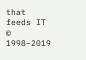that feeds IT © 1998–2019